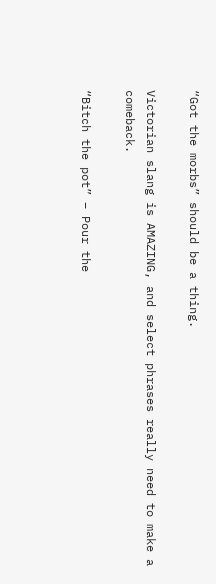“Got the morbs” should be a thing.

Victorian slang is AMAZING, and select phrases really need to make a comeback.

“Bitch the pot” – Pour the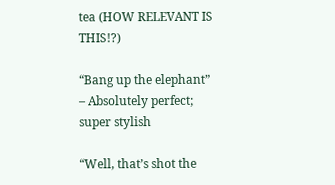tea (HOW RELEVANT IS THIS!?)

“Bang up the elephant” – Absolutely perfect; super stylish

“Well, that’s shot the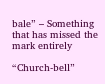bale” – Something that has missed the mark entirely

“Church-bell”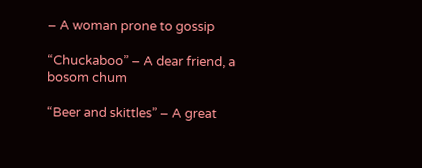– A woman prone to gossip

“Chuckaboo” – A dear friend, a bosom chum

“Beer and skittles” – A great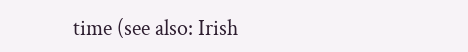time (see also: Irish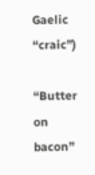Gaelic “craic”)

“Butter on bacon”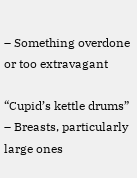– Something overdone or too extravagant

“Cupid’s kettle drums” – Breasts, particularly large ones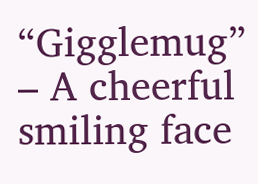“Gigglemug” – A cheerful smiling face